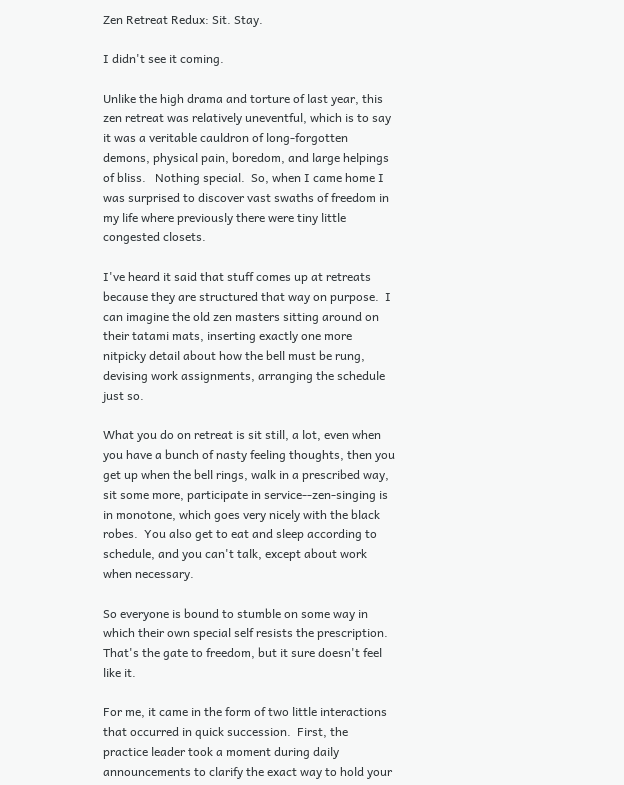Zen Retreat Redux: Sit. Stay.

I didn't see it coming.

Unlike the high drama and torture of last year, this zen retreat was relatively uneventful, which is to say it was a veritable cauldron of long-forgotten demons, physical pain, boredom, and large helpings of bliss.   Nothing special.  So, when I came home I was surprised to discover vast swaths of freedom in my life where previously there were tiny little congested closets.

I've heard it said that stuff comes up at retreats because they are structured that way on purpose.  I can imagine the old zen masters sitting around on their tatami mats, inserting exactly one more nitpicky detail about how the bell must be rung, devising work assignments, arranging the schedule just so.

What you do on retreat is sit still, a lot, even when you have a bunch of nasty feeling thoughts, then you get up when the bell rings, walk in a prescribed way, sit some more, participate in service--zen-singing is in monotone, which goes very nicely with the black robes.  You also get to eat and sleep according to schedule, and you can't talk, except about work when necessary.

So everyone is bound to stumble on some way in which their own special self resists the prescription.  That's the gate to freedom, but it sure doesn't feel like it.

For me, it came in the form of two little interactions that occurred in quick succession.  First, the practice leader took a moment during daily announcements to clarify the exact way to hold your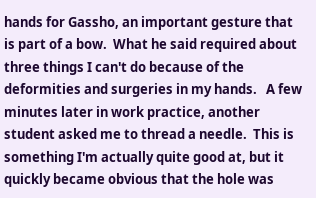hands for Gassho, an important gesture that is part of a bow.  What he said required about three things I can't do because of the deformities and surgeries in my hands.   A few minutes later in work practice, another student asked me to thread a needle.  This is something I'm actually quite good at, but it quickly became obvious that the hole was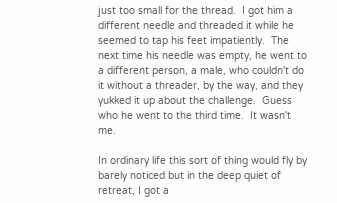just too small for the thread.  I got him a different needle and threaded it while he seemed to tap his feet impatiently.  The next time his needle was empty, he went to a different person, a male, who couldn't do it without a threader, by the way, and they yukked it up about the challenge.  Guess who he went to the third time.  It wasn't me.

In ordinary life this sort of thing would fly by barely noticed but in the deep quiet of retreat, I got a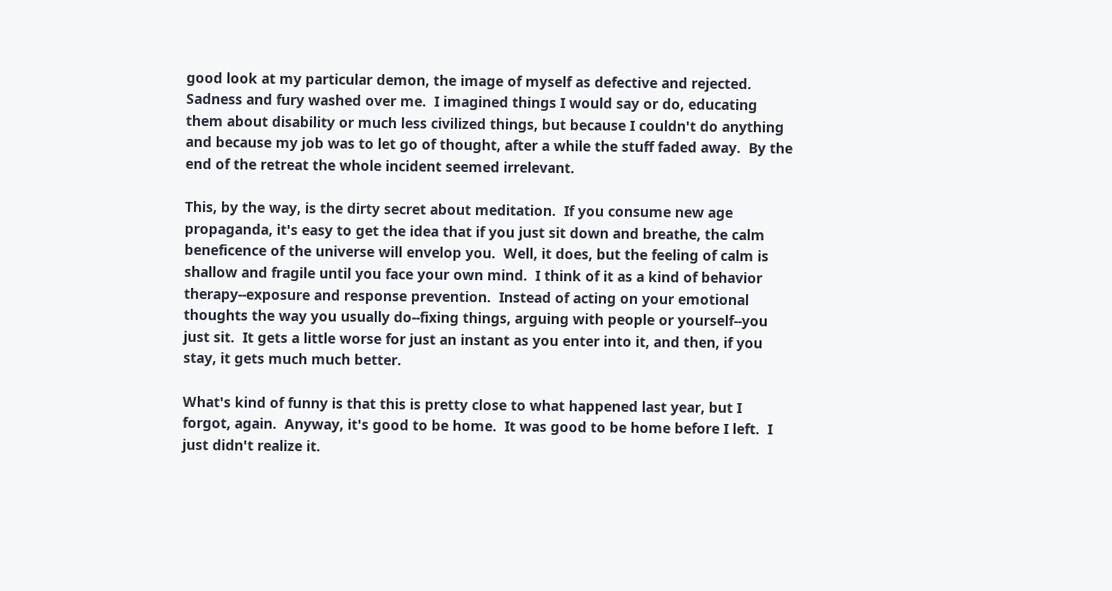good look at my particular demon, the image of myself as defective and rejected.  Sadness and fury washed over me.  I imagined things I would say or do, educating them about disability or much less civilized things, but because I couldn't do anything and because my job was to let go of thought, after a while the stuff faded away.  By the end of the retreat the whole incident seemed irrelevant.

This, by the way, is the dirty secret about meditation.  If you consume new age propaganda, it's easy to get the idea that if you just sit down and breathe, the calm beneficence of the universe will envelop you.  Well, it does, but the feeling of calm is shallow and fragile until you face your own mind.  I think of it as a kind of behavior therapy--exposure and response prevention.  Instead of acting on your emotional thoughts the way you usually do--fixing things, arguing with people or yourself--you just sit.  It gets a little worse for just an instant as you enter into it, and then, if you stay, it gets much much better.

What's kind of funny is that this is pretty close to what happened last year, but I forgot, again.  Anyway, it's good to be home.  It was good to be home before I left.  I just didn't realize it.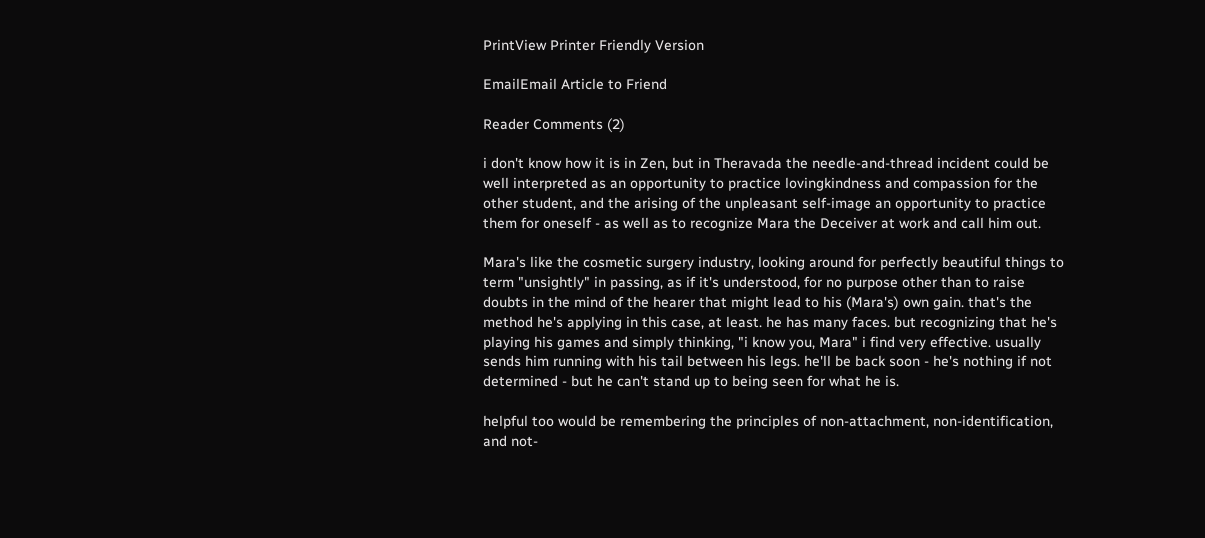PrintView Printer Friendly Version

EmailEmail Article to Friend

Reader Comments (2)

i don't know how it is in Zen, but in Theravada the needle-and-thread incident could be well interpreted as an opportunity to practice lovingkindness and compassion for the other student, and the arising of the unpleasant self-image an opportunity to practice them for oneself - as well as to recognize Mara the Deceiver at work and call him out.

Mara's like the cosmetic surgery industry, looking around for perfectly beautiful things to term "unsightly" in passing, as if it's understood, for no purpose other than to raise doubts in the mind of the hearer that might lead to his (Mara's) own gain. that's the method he's applying in this case, at least. he has many faces. but recognizing that he's playing his games and simply thinking, "i know you, Mara" i find very effective. usually sends him running with his tail between his legs. he'll be back soon - he's nothing if not determined - but he can't stand up to being seen for what he is.

helpful too would be remembering the principles of non-attachment, non-identification, and not-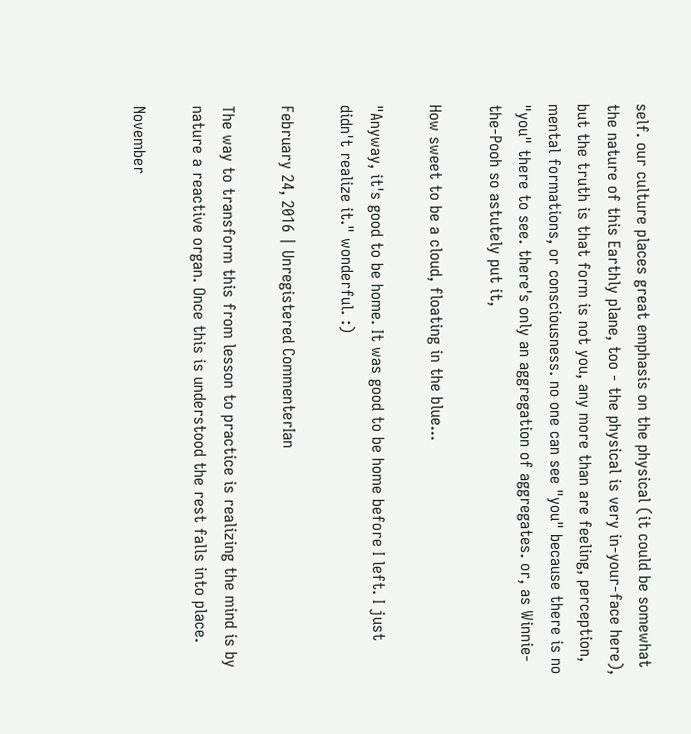self. our culture places great emphasis on the physical (it could be somewhat the nature of this Earthly plane, too - the physical is very in-your-face here), but the truth is that form is not you, any more than are feeling, perception, mental formations, or consciousness. no one can see "you" because there is no "you" there to see. there's only an aggregation of aggregates. or, as Winnie-the-Pooh so astutely put it,

How sweet to be a cloud, floating in the blue...

"Anyway, it's good to be home. It was good to be home before I left. I just didn't realize it." wonderful. :)

February 24, 2016 | Unregistered CommenterIan

The way to transform this from lesson to practice is realizing the mind is by nature a reactive organ. Once this is understood the rest falls into place.

November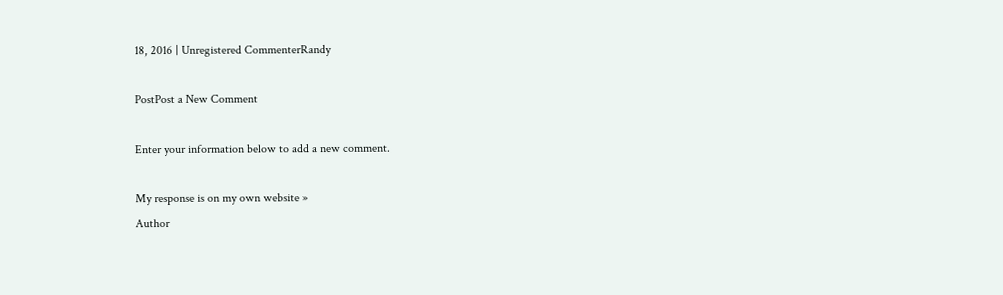18, 2016 | Unregistered CommenterRandy

PostPost a New Comment

Enter your information below to add a new comment.

My response is on my own website »
Author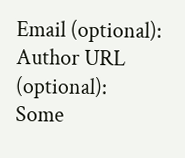Email (optional):
Author URL (optional):
Some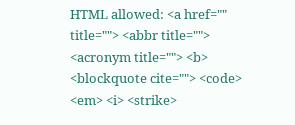HTML allowed: <a href="" title=""> <abbr title=""> <acronym title=""> <b> <blockquote cite=""> <code> <em> <i> <strike>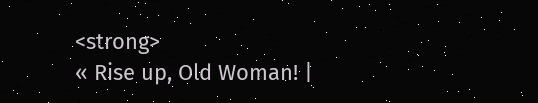<strong>
« Rise up, Old Woman! |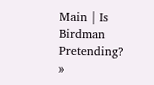Main | Is Birdman Pretending? »